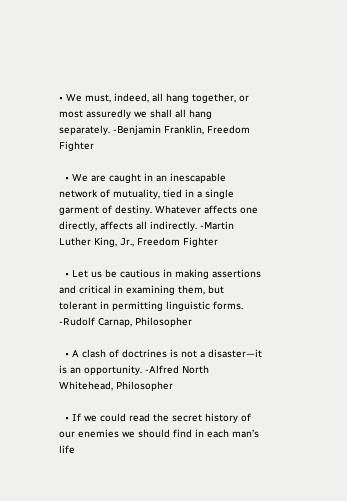• We must, indeed, all hang together, or most assuredly we shall all hang separately. -Benjamin Franklin, Freedom Fighter

  • We are caught in an inescapable network of mutuality, tied in a single garment of destiny. Whatever affects one directly, affects all indirectly. -Martin Luther King, Jr., Freedom Fighter

  • Let us be cautious in making assertions and critical in examining them, but tolerant in permitting linguistic forms. -Rudolf Carnap, Philosopher

  • A clash of doctrines is not a disaster—it is an opportunity. -Alfred North Whitehead, Philosopher

  • If we could read the secret history of our enemies we should find in each man’s life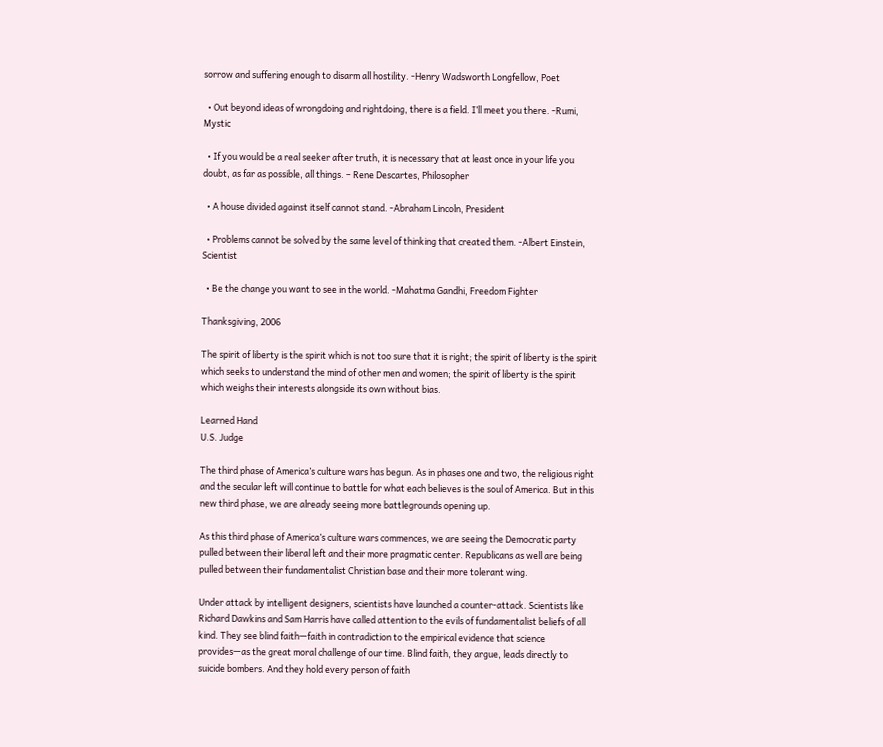sorrow and suffering enough to disarm all hostility. -Henry Wadsworth Longfellow, Poet

  • Out beyond ideas of wrongdoing and rightdoing, there is a field. I’ll meet you there. -Rumi, Mystic

  • If you would be a real seeker after truth, it is necessary that at least once in your life you doubt, as far as possible, all things. – Rene Descartes, Philosopher

  • A house divided against itself cannot stand. -Abraham Lincoln, President

  • Problems cannot be solved by the same level of thinking that created them. -Albert Einstein, Scientist

  • Be the change you want to see in the world. -Mahatma Gandhi, Freedom Fighter

Thanksgiving, 2006

The spirit of liberty is the spirit which is not too sure that it is right; the spirit of liberty is the spirit which seeks to understand the mind of other men and women; the spirit of liberty is the spirit which weighs their interests alongside its own without bias.

Learned Hand
U.S. Judge

The third phase of America’s culture wars has begun. As in phases one and two, the religious right and the secular left will continue to battle for what each believes is the soul of America. But in this new third phase, we are already seeing more battlegrounds opening up.

As this third phase of America’s culture wars commences, we are seeing the Democratic party pulled between their liberal left and their more pragmatic center. Republicans as well are being pulled between their fundamentalist Christian base and their more tolerant wing.

Under attack by intelligent designers, scientists have launched a counter-attack. Scientists like Richard Dawkins and Sam Harris have called attention to the evils of fundamentalist beliefs of all kind. They see blind faith—faith in contradiction to the empirical evidence that science provides—as the great moral challenge of our time. Blind faith, they argue, leads directly to suicide bombers. And they hold every person of faith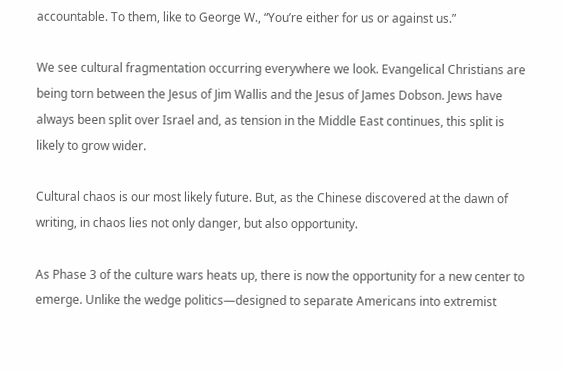accountable. To them, like to George W., “You’re either for us or against us.”

We see cultural fragmentation occurring everywhere we look. Evangelical Christians are being torn between the Jesus of Jim Wallis and the Jesus of James Dobson. Jews have always been split over Israel and, as tension in the Middle East continues, this split is likely to grow wider.

Cultural chaos is our most likely future. But, as the Chinese discovered at the dawn of writing, in chaos lies not only danger, but also opportunity.

As Phase 3 of the culture wars heats up, there is now the opportunity for a new center to emerge. Unlike the wedge politics—designed to separate Americans into extremist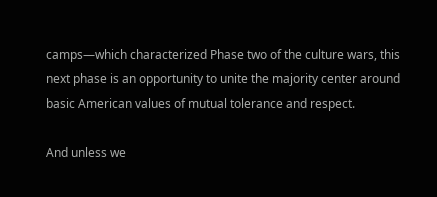camps—which characterized Phase two of the culture wars, this next phase is an opportunity to unite the majority center around basic American values of mutual tolerance and respect.

And unless we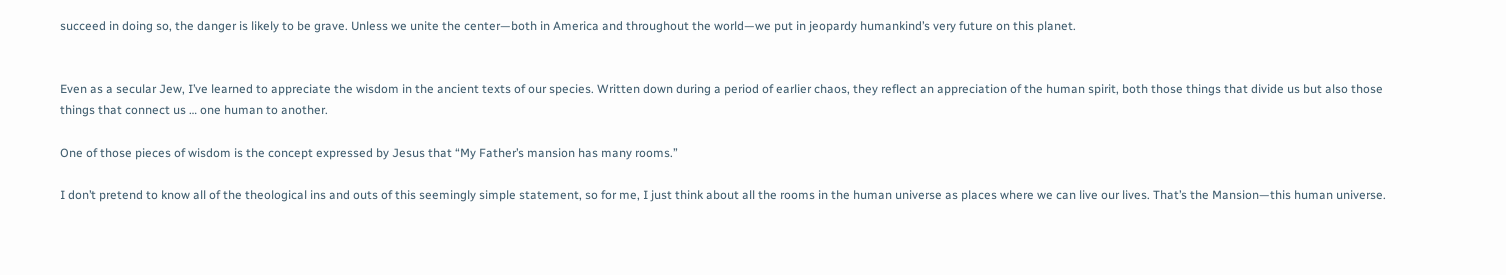succeed in doing so, the danger is likely to be grave. Unless we unite the center—both in America and throughout the world—we put in jeopardy humankind’s very future on this planet.


Even as a secular Jew, I’ve learned to appreciate the wisdom in the ancient texts of our species. Written down during a period of earlier chaos, they reflect an appreciation of the human spirit, both those things that divide us but also those things that connect us … one human to another.

One of those pieces of wisdom is the concept expressed by Jesus that “My Father’s mansion has many rooms.”

I don’t pretend to know all of the theological ins and outs of this seemingly simple statement, so for me, I just think about all the rooms in the human universe as places where we can live our lives. That’s the Mansion—this human universe.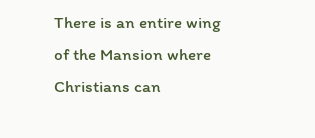There is an entire wing of the Mansion where Christians can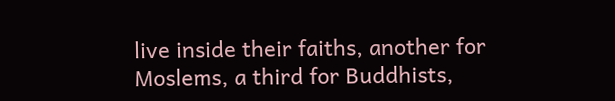live inside their faiths, another for Moslems, a third for Buddhists,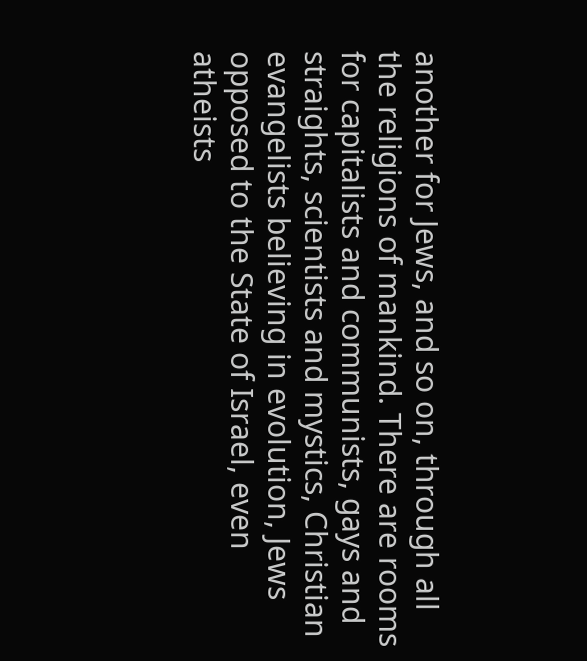another for Jews, and so on, through all the religions of mankind. There are rooms for capitalists and communists, gays and straights, scientists and mystics, Christian evangelists believing in evolution, Jews opposed to the State of Israel, even atheists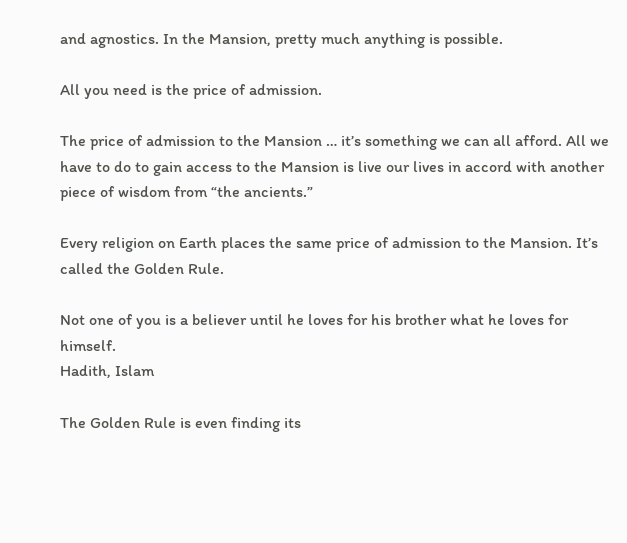and agnostics. In the Mansion, pretty much anything is possible.

All you need is the price of admission.

The price of admission to the Mansion … it’s something we can all afford. All we have to do to gain access to the Mansion is live our lives in accord with another piece of wisdom from “the ancients.”

Every religion on Earth places the same price of admission to the Mansion. It’s called the Golden Rule.

Not one of you is a believer until he loves for his brother what he loves for himself.
Hadith, Islam

The Golden Rule is even finding its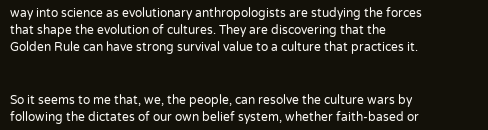way into science as evolutionary anthropologists are studying the forces that shape the evolution of cultures. They are discovering that the Golden Rule can have strong survival value to a culture that practices it.


So it seems to me that, we, the people, can resolve the culture wars by following the dictates of our own belief system, whether faith-based or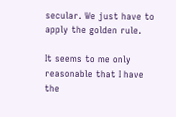secular. We just have to apply the golden rule.

It seems to me only reasonable that I have the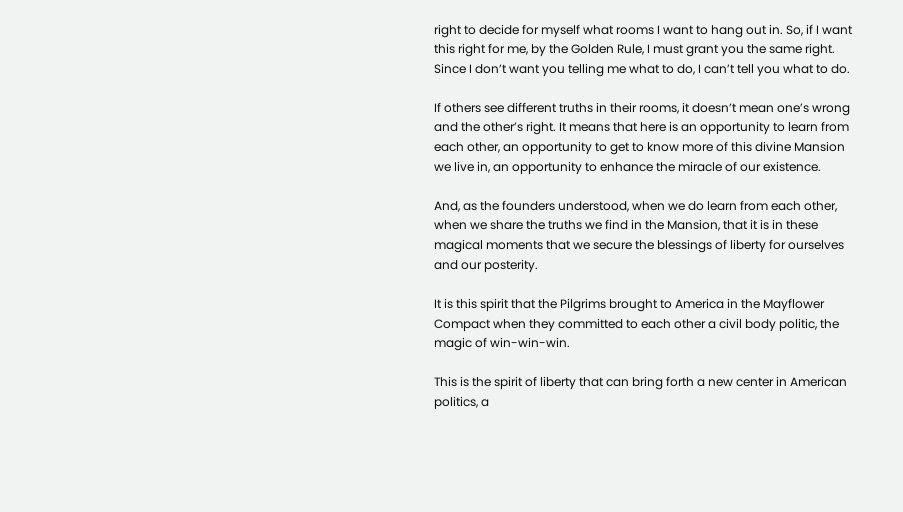right to decide for myself what rooms I want to hang out in. So, if I want this right for me, by the Golden Rule, I must grant you the same right. Since I don’t want you telling me what to do, I can’t tell you what to do.

If others see different truths in their rooms, it doesn’t mean one’s wrong and the other’s right. It means that here is an opportunity to learn from each other, an opportunity to get to know more of this divine Mansion we live in, an opportunity to enhance the miracle of our existence.

And, as the founders understood, when we do learn from each other, when we share the truths we find in the Mansion, that it is in these magical moments that we secure the blessings of liberty for ourselves and our posterity.

It is this spirit that the Pilgrims brought to America in the Mayflower Compact when they committed to each other a civil body politic, the magic of win-win-win.

This is the spirit of liberty that can bring forth a new center in American politics, a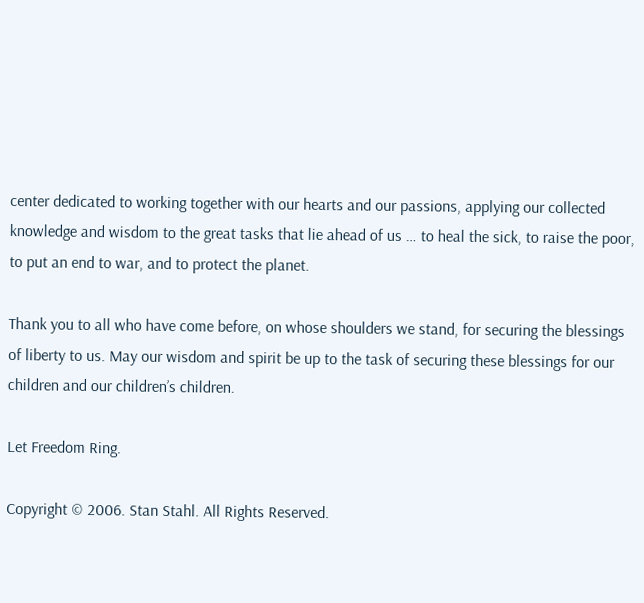center dedicated to working together with our hearts and our passions, applying our collected knowledge and wisdom to the great tasks that lie ahead of us … to heal the sick, to raise the poor, to put an end to war, and to protect the planet.

Thank you to all who have come before, on whose shoulders we stand, for securing the blessings of liberty to us. May our wisdom and spirit be up to the task of securing these blessings for our children and our children’s children.

Let Freedom Ring.

Copyright © 2006. Stan Stahl. All Rights Reserved.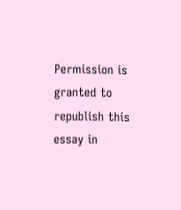Permission is granted to republish this essay in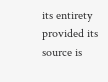its entirety provided its source is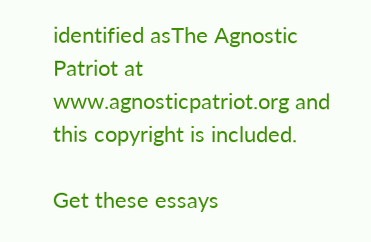identified asThe Agnostic Patriot at www.agnosticpatriot.org and this copyright is included.

Get these essays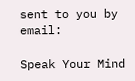sent to you by email:

Speak Your Mind